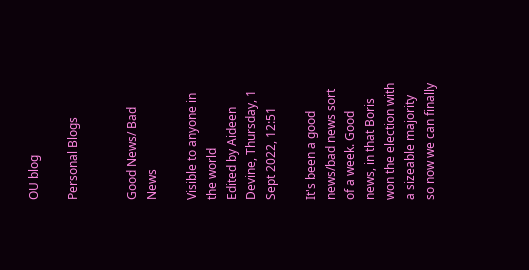OU blog

Personal Blogs


Good News/ Bad News

Visible to anyone in the world
Edited by Aideen Devine, Thursday, 1 Sept 2022, 12:51

It's been a good news/bad news sort of a week. Good news, in that Boris won the election with a sizeable majority so now we can finally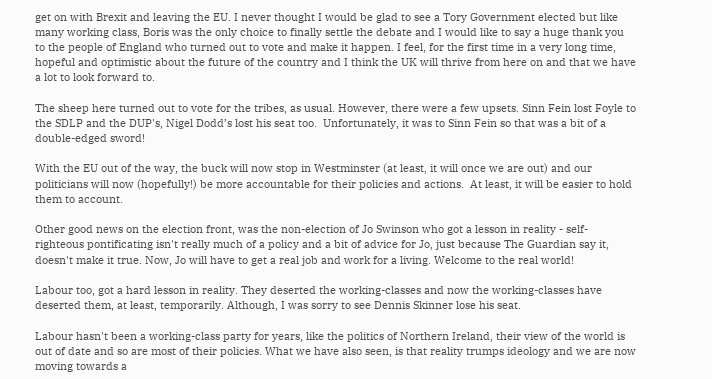get on with Brexit and leaving the EU. I never thought I would be glad to see a Tory Government elected but like many working class, Boris was the only choice to finally settle the debate and I would like to say a huge thank you to the people of England who turned out to vote and make it happen. I feel, for the first time in a very long time, hopeful and optimistic about the future of the country and I think the UK will thrive from here on and that we have a lot to look forward to.

The sheep here turned out to vote for the tribes, as usual. However, there were a few upsets. Sinn Fein lost Foyle to the SDLP and the DUP's, Nigel Dodd’s lost his seat too.  Unfortunately, it was to Sinn Fein so that was a bit of a double-edged sword!

With the EU out of the way, the buck will now stop in Westminster (at least, it will once we are out) and our politicians will now (hopefully!) be more accountable for their policies and actions.  At least, it will be easier to hold them to account.

Other good news on the election front, was the non-election of Jo Swinson who got a lesson in reality - self-righteous pontificating isn't really much of a policy and a bit of advice for Jo, just because The Guardian say it, doesn't make it true. Now, Jo will have to get a real job and work for a living. Welcome to the real world!

Labour too, got a hard lesson in reality. They deserted the working-classes and now the working-classes have deserted them, at least, temporarily. Although, I was sorry to see Dennis Skinner lose his seat.

Labour hasn't been a working-class party for years, like the politics of Northern Ireland, their view of the world is out of date and so are most of their policies. What we have also seen, is that reality trumps ideology and we are now moving towards a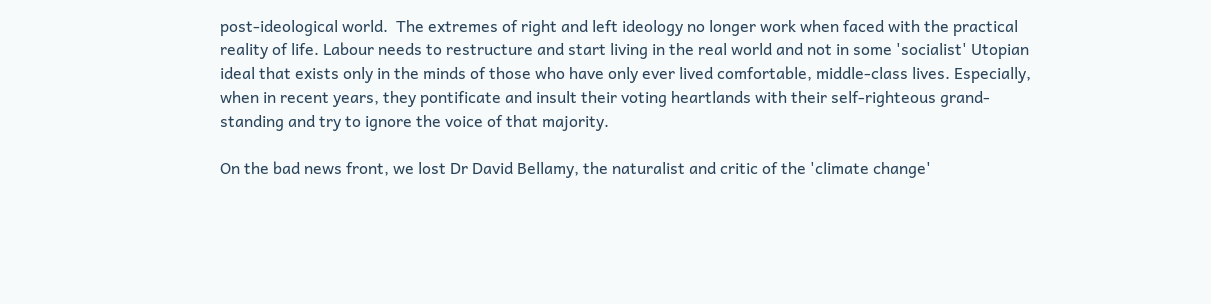post-ideological world.  The extremes of right and left ideology no longer work when faced with the practical reality of life. Labour needs to restructure and start living in the real world and not in some 'socialist' Utopian ideal that exists only in the minds of those who have only ever lived comfortable, middle-class lives. Especially, when in recent years, they pontificate and insult their voting heartlands with their self-righteous grand-standing and try to ignore the voice of that majority.

On the bad news front, we lost Dr David Bellamy, the naturalist and critic of the 'climate change'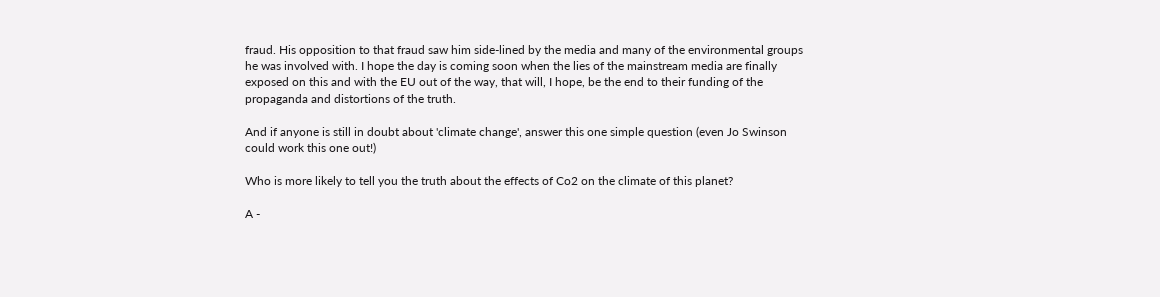fraud. His opposition to that fraud saw him side-lined by the media and many of the environmental groups he was involved with. I hope the day is coming soon when the lies of the mainstream media are finally exposed on this and with the EU out of the way, that will, I hope, be the end to their funding of the propaganda and distortions of the truth.

And if anyone is still in doubt about 'climate change', answer this one simple question (even Jo Swinson could work this one out!)

Who is more likely to tell you the truth about the effects of Co2 on the climate of this planet?

A -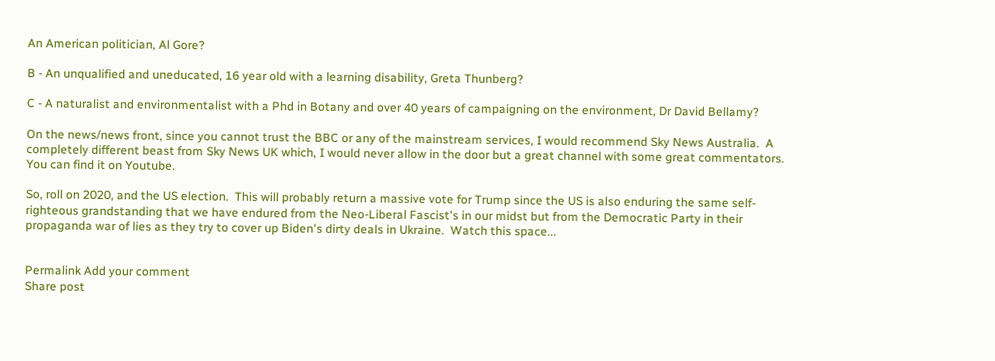An American politician, Al Gore?

B - An unqualified and uneducated, 16 year old with a learning disability, Greta Thunberg?

C - A naturalist and environmentalist with a Phd in Botany and over 40 years of campaigning on the environment, Dr David Bellamy?

On the news/news front, since you cannot trust the BBC or any of the mainstream services, I would recommend Sky News Australia.  A completely different beast from Sky News UK which, I would never allow in the door but a great channel with some great commentators. You can find it on Youtube.

So, roll on 2020, and the US election.  This will probably return a massive vote for Trump since the US is also enduring the same self-righteous grandstanding that we have endured from the Neo-Liberal Fascist's in our midst but from the Democratic Party in their propaganda war of lies as they try to cover up Biden's dirty deals in Ukraine.  Watch this space...


Permalink Add your comment
Share post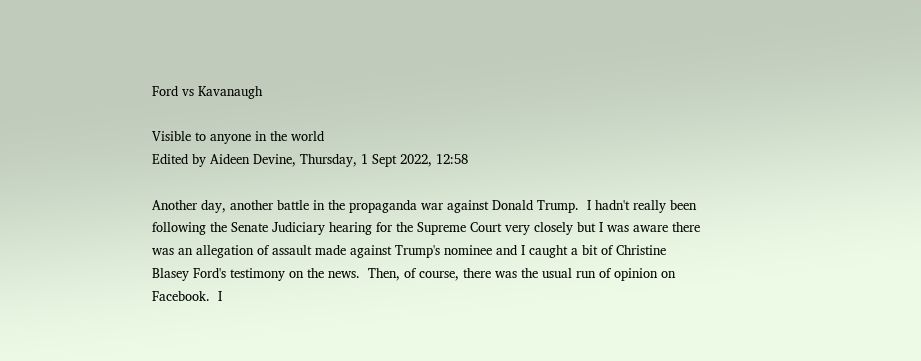Ford vs Kavanaugh

Visible to anyone in the world
Edited by Aideen Devine, Thursday, 1 Sept 2022, 12:58

Another day, another battle in the propaganda war against Donald Trump.  I hadn't really been following the Senate Judiciary hearing for the Supreme Court very closely but I was aware there was an allegation of assault made against Trump's nominee and I caught a bit of Christine Blasey Ford's testimony on the news.  Then, of course, there was the usual run of opinion on Facebook.  I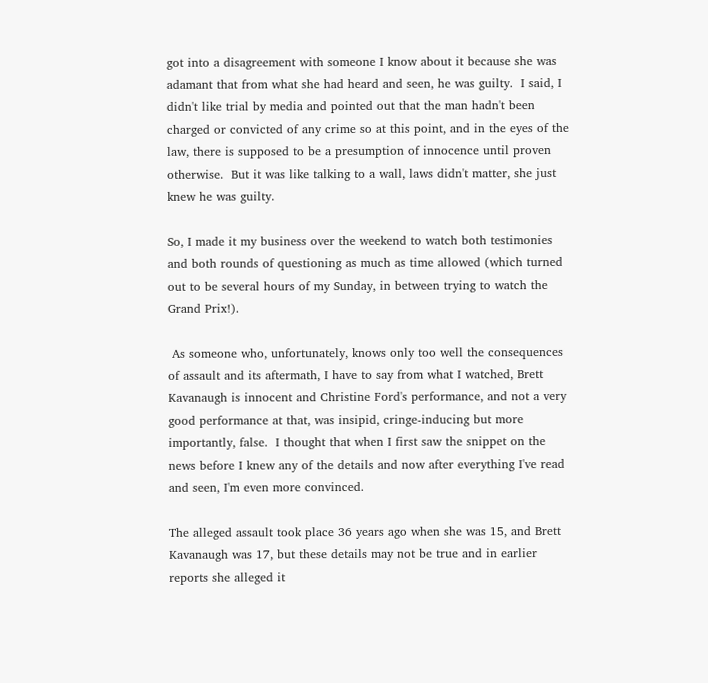got into a disagreement with someone I know about it because she was adamant that from what she had heard and seen, he was guilty.  I said, I didn't like trial by media and pointed out that the man hadn't been charged or convicted of any crime so at this point, and in the eyes of the law, there is supposed to be a presumption of innocence until proven otherwise.  But it was like talking to a wall, laws didn't matter, she just knew he was guilty.

So, I made it my business over the weekend to watch both testimonies and both rounds of questioning as much as time allowed (which turned out to be several hours of my Sunday, in between trying to watch the Grand Prix!).

 As someone who, unfortunately, knows only too well the consequences of assault and its aftermath, I have to say from what I watched, Brett Kavanaugh is innocent and Christine Ford's performance, and not a very good performance at that, was insipid, cringe-inducing but more importantly, false.  I thought that when I first saw the snippet on the news before I knew any of the details and now after everything I've read and seen, I'm even more convinced.

The alleged assault took place 36 years ago when she was 15, and Brett Kavanaugh was 17, but these details may not be true and in earlier reports she alleged it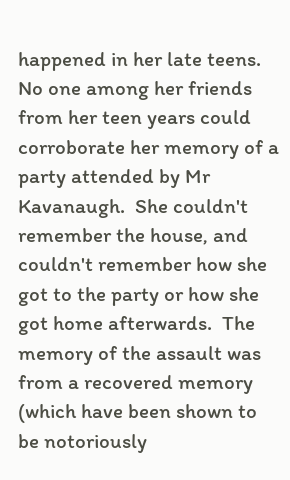happened in her late teens.  No one among her friends from her teen years could corroborate her memory of a party attended by Mr Kavanaugh.  She couldn't remember the house, and couldn't remember how she got to the party or how she got home afterwards.  The memory of the assault was from a recovered memory (which have been shown to be notoriously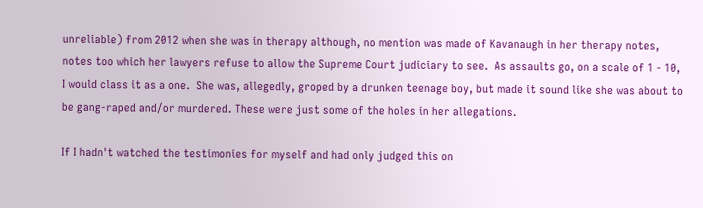unreliable) from 2012 when she was in therapy although, no mention was made of Kavanaugh in her therapy notes, notes too which her lawyers refuse to allow the Supreme Court judiciary to see.  As assaults go, on a scale of 1 - 10, I would class it as a one.  She was, allegedly, groped by a drunken teenage boy, but made it sound like she was about to be gang-raped and/or murdered. These were just some of the holes in her allegations.

If I hadn't watched the testimonies for myself and had only judged this on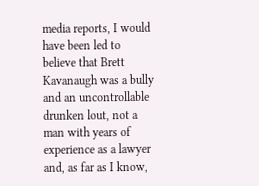media reports, I would have been led to believe that Brett Kavanaugh was a bully and an uncontrollable drunken lout, not a man with years of experience as a lawyer and, as far as I know,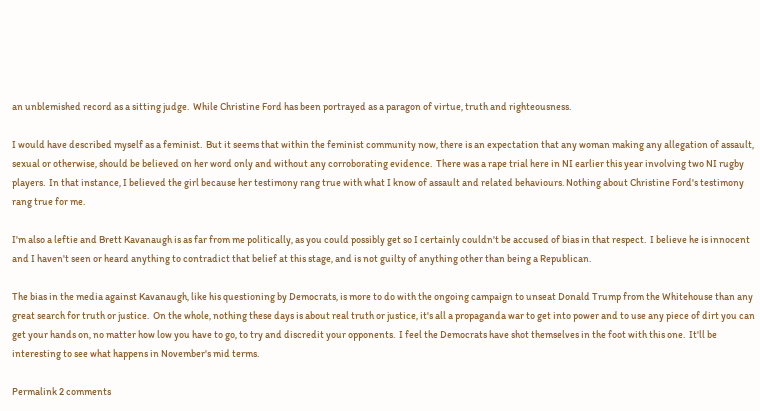an unblemished record as a sitting judge.  While Christine Ford has been portrayed as a paragon of virtue, truth and righteousness.

I would have described myself as a feminist.  But it seems that within the feminist community now, there is an expectation that any woman making any allegation of assault, sexual or otherwise, should be believed on her word only and without any corroborating evidence.  There was a rape trial here in NI earlier this year involving two NI rugby players.  In that instance, I believed the girl because her testimony rang true with what I know of assault and related behaviours. Nothing about Christine Ford's testimony rang true for me.

I'm also a leftie and Brett Kavanaugh is as far from me politically, as you could possibly get so I certainly couldn't be accused of bias in that respect.  I believe he is innocent and I haven't seen or heard anything to contradict that belief at this stage, and is not guilty of anything other than being a Republican.

The bias in the media against Kavanaugh, like his questioning by Democrats, is more to do with the ongoing campaign to unseat Donald Trump from the Whitehouse than any great search for truth or justice.  On the whole, nothing these days is about real truth or justice, it's all a propaganda war to get into power and to use any piece of dirt you can get your hands on, no matter how low you have to go, to try and discredit your opponents.  I feel the Democrats have shot themselves in the foot with this one.  It'll be interesting to see what happens in November's mid terms.

Permalink 2 comments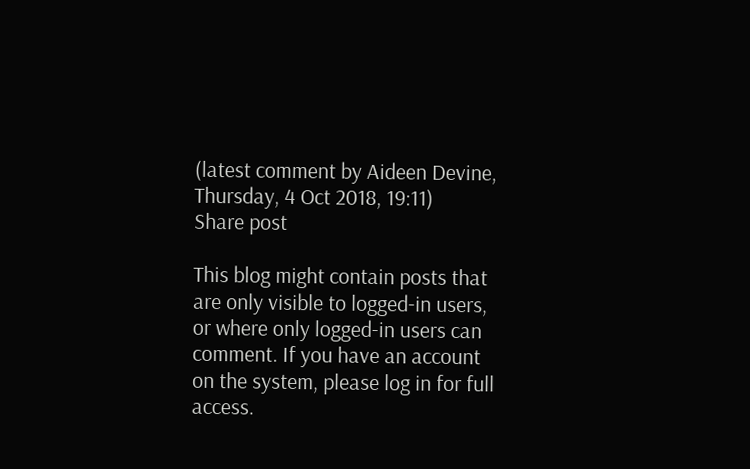(latest comment by Aideen Devine, Thursday, 4 Oct 2018, 19:11)
Share post

This blog might contain posts that are only visible to logged-in users, or where only logged-in users can comment. If you have an account on the system, please log in for full access.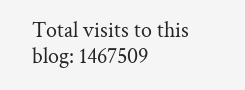Total visits to this blog: 1467509